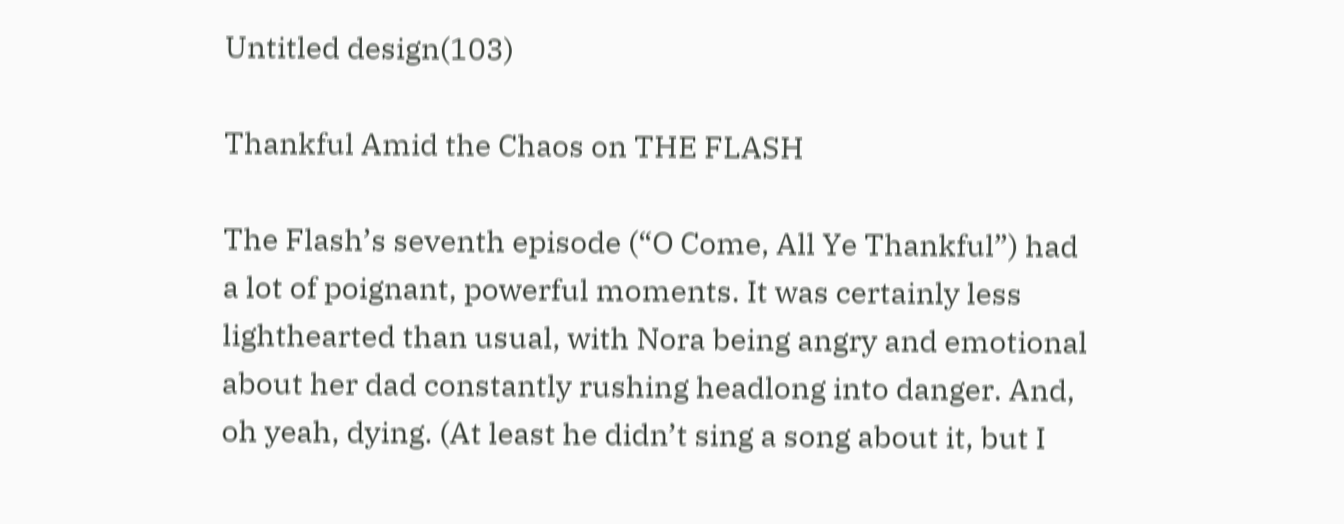Untitled design(103)

Thankful Amid the Chaos on THE FLASH

The Flash’s seventh episode (“O Come, All Ye Thankful”) had a lot of poignant, powerful moments. It was certainly less lighthearted than usual, with Nora being angry and emotional about her dad constantly rushing headlong into danger. And, oh yeah, dying. (At least he didn’t sing a song about it, but I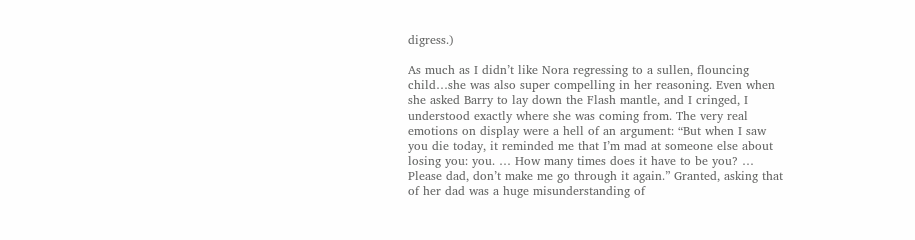digress.)

As much as I didn’t like Nora regressing to a sullen, flouncing child…she was also super compelling in her reasoning. Even when she asked Barry to lay down the Flash mantle, and I cringed, I understood exactly where she was coming from. The very real emotions on display were a hell of an argument: “But when I saw you die today, it reminded me that I’m mad at someone else about losing you: you. … How many times does it have to be you? … Please dad, don’t make me go through it again.” Granted, asking that of her dad was a huge misunderstanding of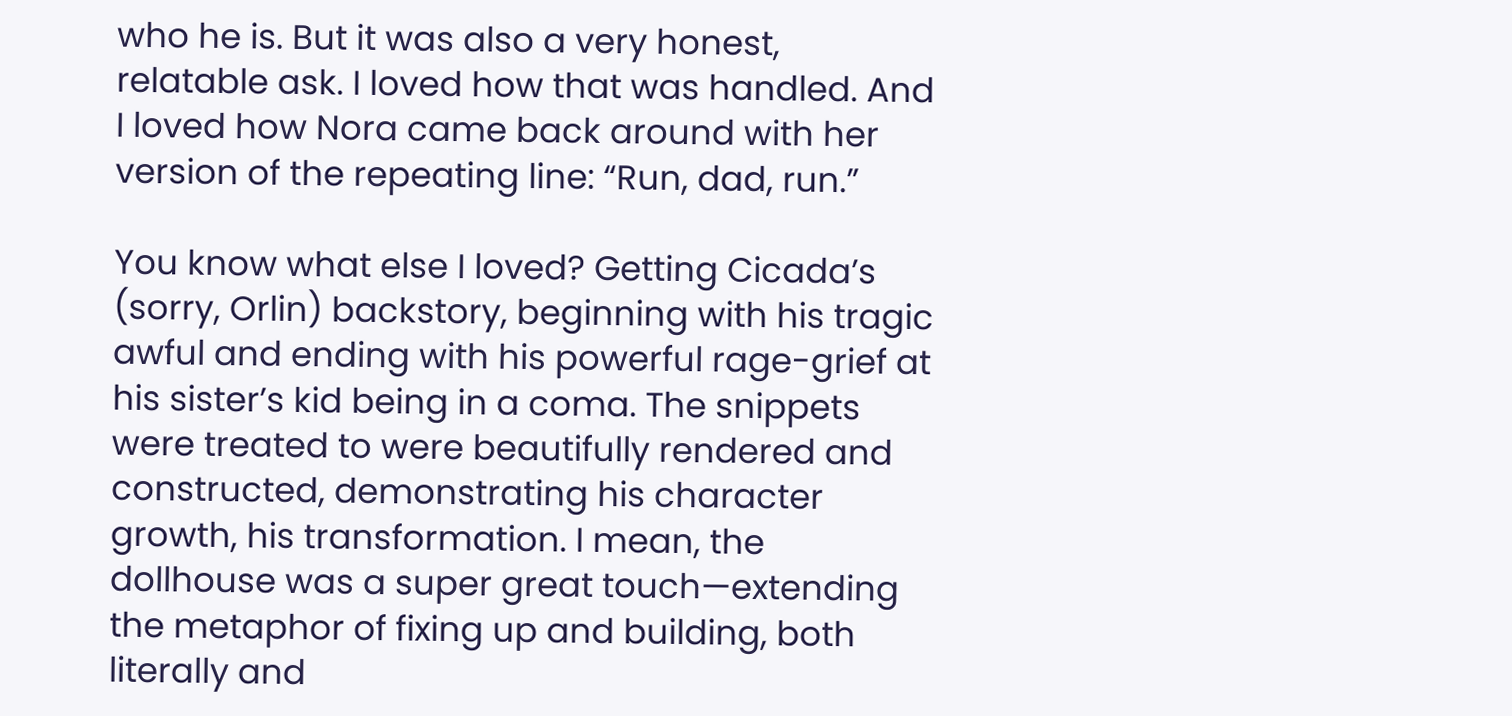who he is. But it was also a very honest, relatable ask. I loved how that was handled. And I loved how Nora came back around with her version of the repeating line: “Run, dad, run.”

You know what else I loved? Getting Cicada’s (sorry, Orlin) backstory, beginning with his tragic awful and ending with his powerful rage-grief at his sister’s kid being in a coma. The snippets were treated to were beautifully rendered and constructed, demonstrating his character growth, his transformation. I mean, the dollhouse was a super great touch—extending the metaphor of fixing up and building, both literally and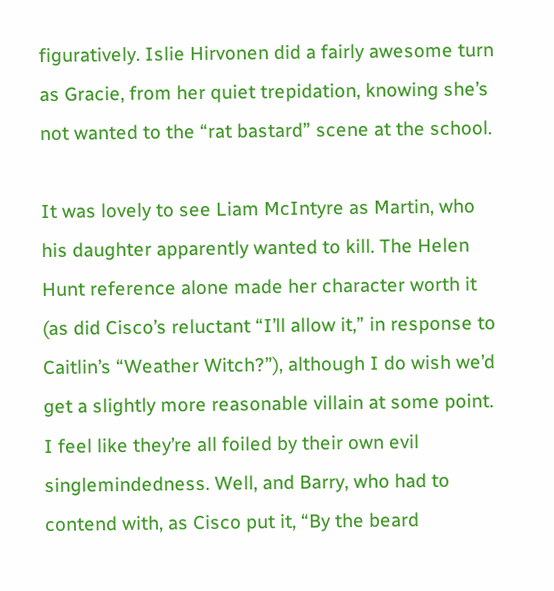figuratively. Islie Hirvonen did a fairly awesome turn as Gracie, from her quiet trepidation, knowing she’s not wanted to the “rat bastard” scene at the school.

It was lovely to see Liam McIntyre as Martin, who his daughter apparently wanted to kill. The Helen Hunt reference alone made her character worth it (as did Cisco’s reluctant “I’ll allow it,” in response to Caitlin’s “Weather Witch?”), although I do wish we’d get a slightly more reasonable villain at some point. I feel like they’re all foiled by their own evil singlemindedness. Well, and Barry, who had to contend with, as Cisco put it, “By the beard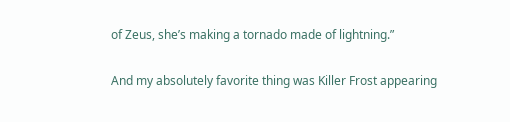of Zeus, she’s making a tornado made of lightning.”

And my absolutely favorite thing was Killer Frost appearing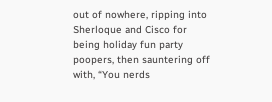out of nowhere, ripping into Sherloque and Cisco for being holiday fun party poopers, then sauntering off with, “You nerds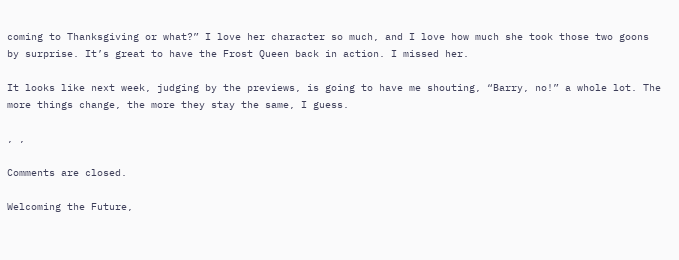coming to Thanksgiving or what?” I love her character so much, and I love how much she took those two goons by surprise. It’s great to have the Frost Queen back in action. I missed her.

It looks like next week, judging by the previews, is going to have me shouting, “Barry, no!” a whole lot. The more things change, the more they stay the same, I guess.

, ,

Comments are closed.

Welcoming the Future,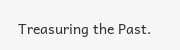Treasuring the Past.